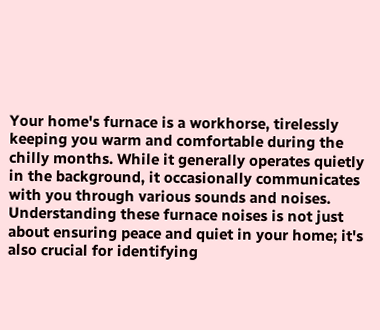Your home's furnace is a workhorse, tirelessly keeping you warm and comfortable during the chilly months. While it generally operates quietly in the background, it occasionally communicates with you through various sounds and noises. Understanding these furnace noises is not just about ensuring peace and quiet in your home; it's also crucial for identifying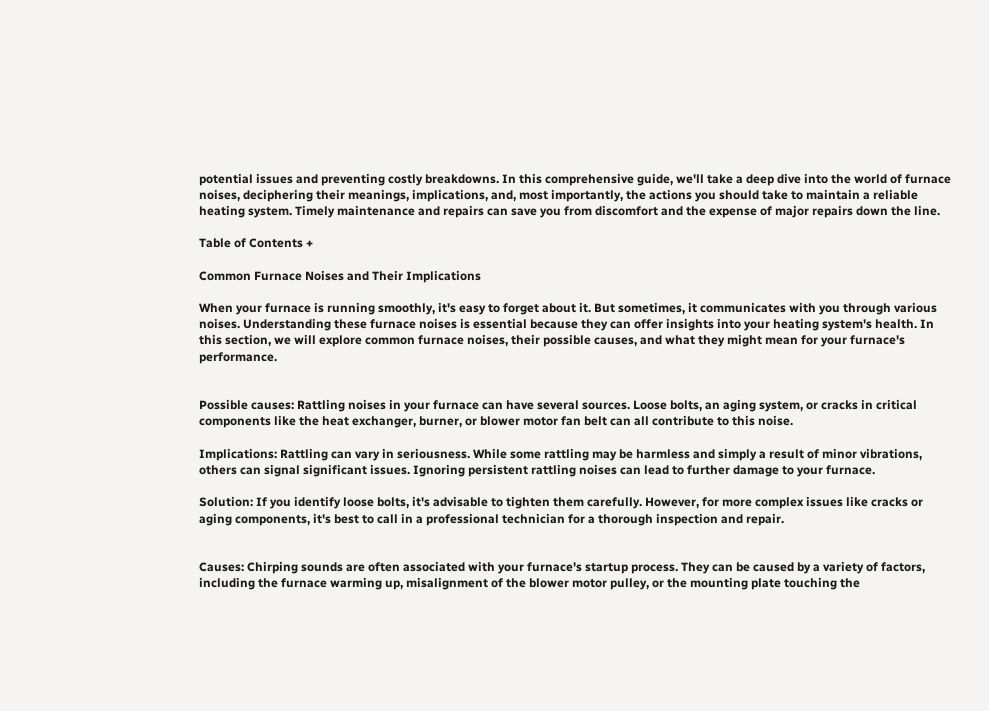potential issues and preventing costly breakdowns. In this comprehensive guide, we'll take a deep dive into the world of furnace noises, deciphering their meanings, implications, and, most importantly, the actions you should take to maintain a reliable heating system. Timely maintenance and repairs can save you from discomfort and the expense of major repairs down the line.

Table of Contents +

Common Furnace Noises and Their Implications

When your furnace is running smoothly, it's easy to forget about it. But sometimes, it communicates with you through various noises. Understanding these furnace noises is essential because they can offer insights into your heating system's health. In this section, we will explore common furnace noises, their possible causes, and what they might mean for your furnace's performance.


Possible causes: Rattling noises in your furnace can have several sources. Loose bolts, an aging system, or cracks in critical components like the heat exchanger, burner, or blower motor fan belt can all contribute to this noise.

Implications: Rattling can vary in seriousness. While some rattling may be harmless and simply a result of minor vibrations, others can signal significant issues. Ignoring persistent rattling noises can lead to further damage to your furnace.

Solution: If you identify loose bolts, it's advisable to tighten them carefully. However, for more complex issues like cracks or aging components, it's best to call in a professional technician for a thorough inspection and repair.


Causes: Chirping sounds are often associated with your furnace's startup process. They can be caused by a variety of factors, including the furnace warming up, misalignment of the blower motor pulley, or the mounting plate touching the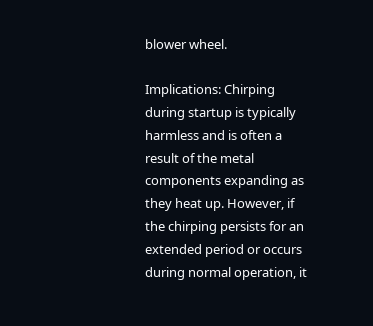blower wheel.

Implications: Chirping during startup is typically harmless and is often a result of the metal components expanding as they heat up. However, if the chirping persists for an extended period or occurs during normal operation, it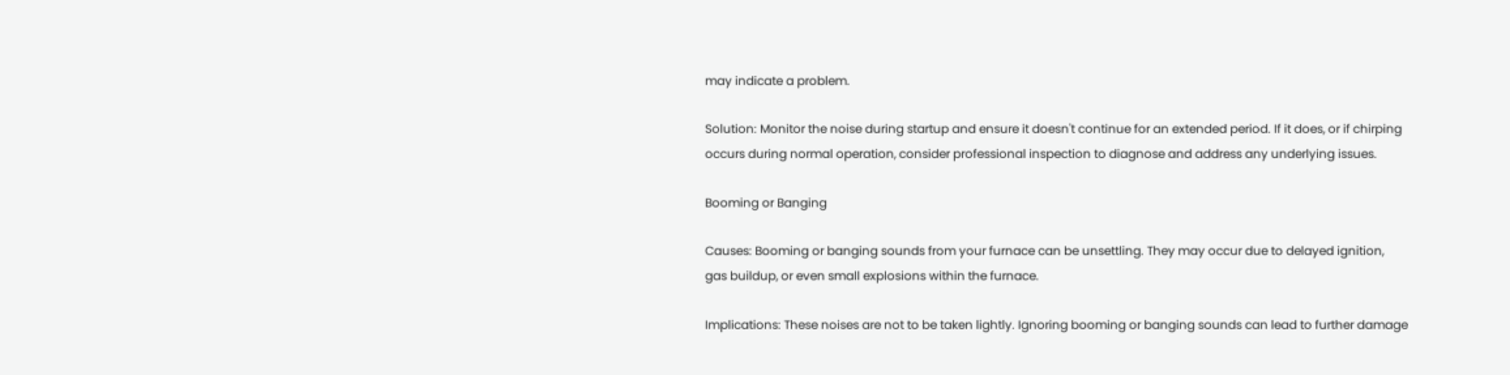may indicate a problem.

Solution: Monitor the noise during startup and ensure it doesn't continue for an extended period. If it does, or if chirping occurs during normal operation, consider professional inspection to diagnose and address any underlying issues.

Booming or Banging

Causes: Booming or banging sounds from your furnace can be unsettling. They may occur due to delayed ignition, gas buildup, or even small explosions within the furnace.

Implications: These noises are not to be taken lightly. Ignoring booming or banging sounds can lead to further damage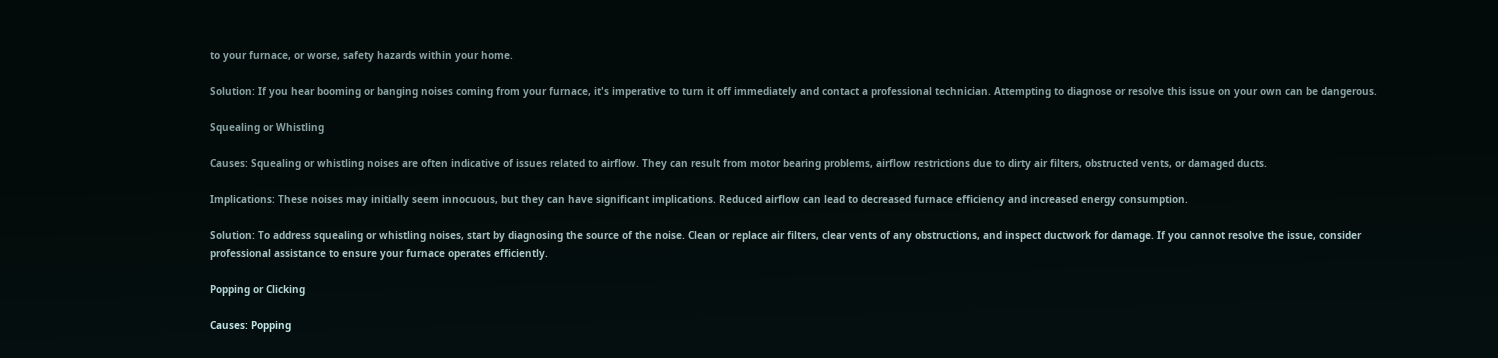to your furnace, or worse, safety hazards within your home.

Solution: If you hear booming or banging noises coming from your furnace, it's imperative to turn it off immediately and contact a professional technician. Attempting to diagnose or resolve this issue on your own can be dangerous.

Squealing or Whistling

Causes: Squealing or whistling noises are often indicative of issues related to airflow. They can result from motor bearing problems, airflow restrictions due to dirty air filters, obstructed vents, or damaged ducts.

Implications: These noises may initially seem innocuous, but they can have significant implications. Reduced airflow can lead to decreased furnace efficiency and increased energy consumption.

Solution: To address squealing or whistling noises, start by diagnosing the source of the noise. Clean or replace air filters, clear vents of any obstructions, and inspect ductwork for damage. If you cannot resolve the issue, consider professional assistance to ensure your furnace operates efficiently.

Popping or Clicking

Causes: Popping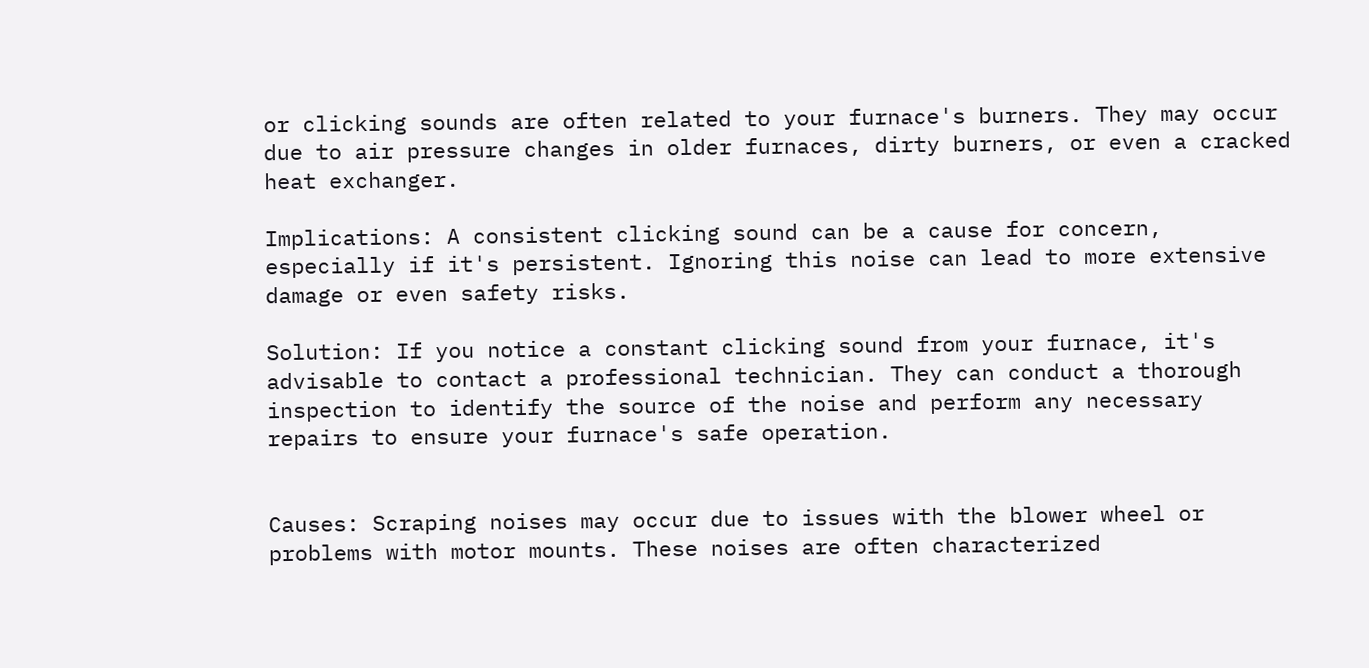or clicking sounds are often related to your furnace's burners. They may occur due to air pressure changes in older furnaces, dirty burners, or even a cracked heat exchanger.

Implications: A consistent clicking sound can be a cause for concern, especially if it's persistent. Ignoring this noise can lead to more extensive damage or even safety risks.

Solution: If you notice a constant clicking sound from your furnace, it's advisable to contact a professional technician. They can conduct a thorough inspection to identify the source of the noise and perform any necessary repairs to ensure your furnace's safe operation.


Causes: Scraping noises may occur due to issues with the blower wheel or problems with motor mounts. These noises are often characterized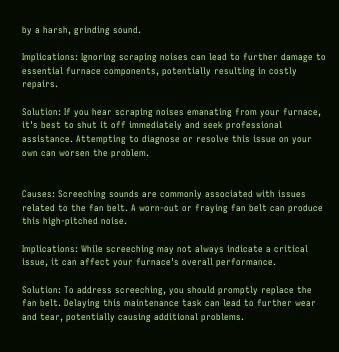by a harsh, grinding sound.

Implications: Ignoring scraping noises can lead to further damage to essential furnace components, potentially resulting in costly repairs.

Solution: If you hear scraping noises emanating from your furnace, it's best to shut it off immediately and seek professional assistance. Attempting to diagnose or resolve this issue on your own can worsen the problem.


Causes: Screeching sounds are commonly associated with issues related to the fan belt. A worn-out or fraying fan belt can produce this high-pitched noise.

Implications: While screeching may not always indicate a critical issue, it can affect your furnace's overall performance.

Solution: To address screeching, you should promptly replace the fan belt. Delaying this maintenance task can lead to further wear and tear, potentially causing additional problems.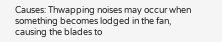Causes: Thwapping noises may occur when something becomes lodged in the fan, causing the blades to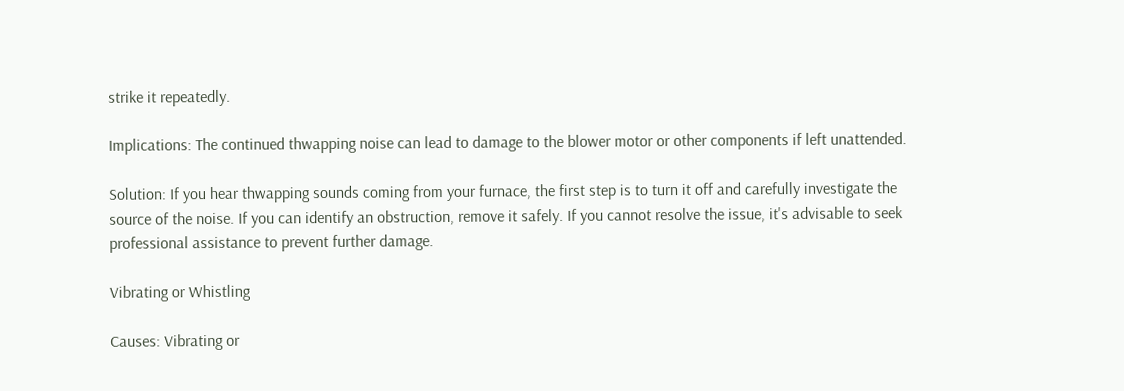strike it repeatedly.

Implications: The continued thwapping noise can lead to damage to the blower motor or other components if left unattended.

Solution: If you hear thwapping sounds coming from your furnace, the first step is to turn it off and carefully investigate the source of the noise. If you can identify an obstruction, remove it safely. If you cannot resolve the issue, it's advisable to seek professional assistance to prevent further damage.

Vibrating or Whistling

Causes: Vibrating or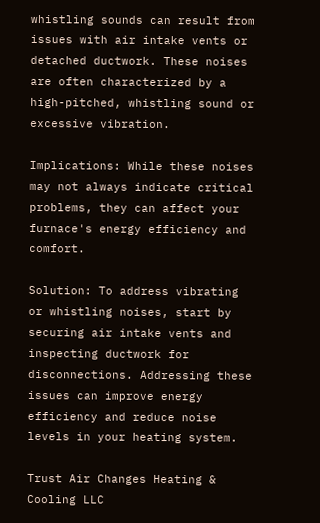whistling sounds can result from issues with air intake vents or detached ductwork. These noises are often characterized by a high-pitched, whistling sound or excessive vibration.

Implications: While these noises may not always indicate critical problems, they can affect your furnace's energy efficiency and comfort.

Solution: To address vibrating or whistling noises, start by securing air intake vents and inspecting ductwork for disconnections. Addressing these issues can improve energy efficiency and reduce noise levels in your heating system.

Trust Air Changes Heating & Cooling LLC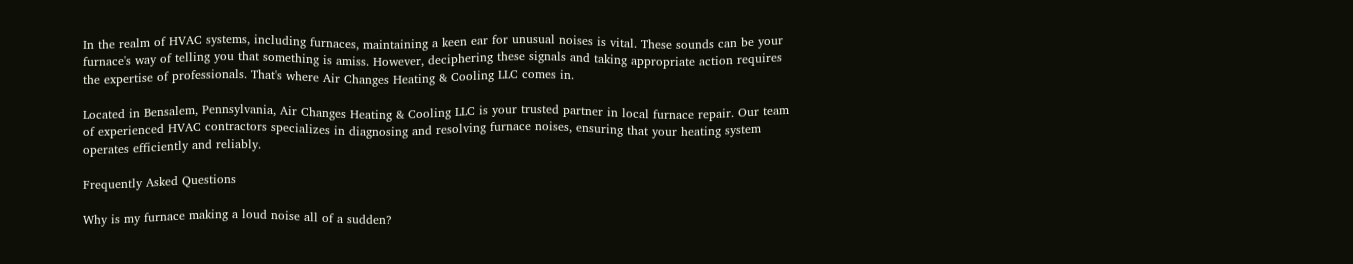In the realm of HVAC systems, including furnaces, maintaining a keen ear for unusual noises is vital. These sounds can be your furnace's way of telling you that something is amiss. However, deciphering these signals and taking appropriate action requires the expertise of professionals. That's where Air Changes Heating & Cooling LLC comes in.

Located in Bensalem, Pennsylvania, Air Changes Heating & Cooling LLC is your trusted partner in local furnace repair. Our team of experienced HVAC contractors specializes in diagnosing and resolving furnace noises, ensuring that your heating system operates efficiently and reliably.

Frequently Asked Questions

Why is my furnace making a loud noise all of a sudden?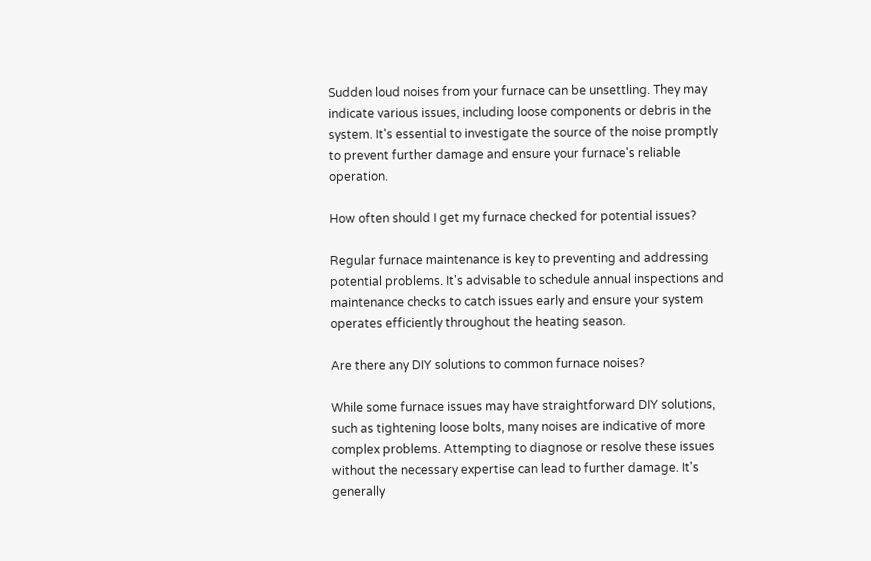Sudden loud noises from your furnace can be unsettling. They may indicate various issues, including loose components or debris in the system. It's essential to investigate the source of the noise promptly to prevent further damage and ensure your furnace's reliable operation.

How often should I get my furnace checked for potential issues?

Regular furnace maintenance is key to preventing and addressing potential problems. It's advisable to schedule annual inspections and maintenance checks to catch issues early and ensure your system operates efficiently throughout the heating season.

Are there any DIY solutions to common furnace noises?

While some furnace issues may have straightforward DIY solutions, such as tightening loose bolts, many noises are indicative of more complex problems. Attempting to diagnose or resolve these issues without the necessary expertise can lead to further damage. It's generally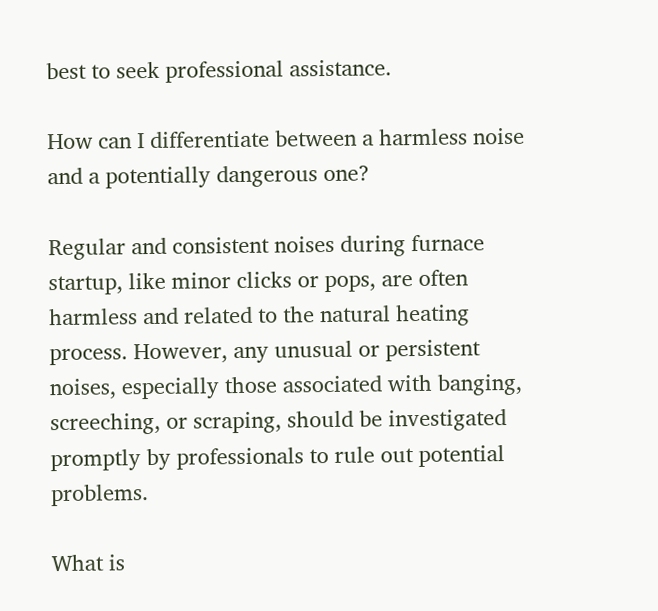best to seek professional assistance.

How can I differentiate between a harmless noise and a potentially dangerous one?

Regular and consistent noises during furnace startup, like minor clicks or pops, are often harmless and related to the natural heating process. However, any unusual or persistent noises, especially those associated with banging, screeching, or scraping, should be investigated promptly by professionals to rule out potential problems.

What is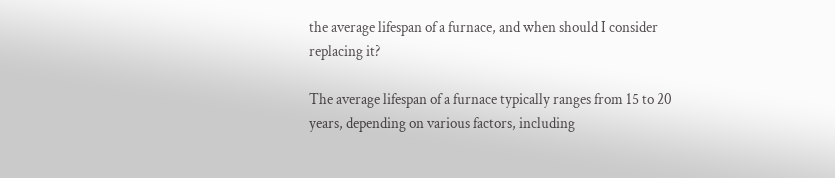the average lifespan of a furnace, and when should I consider replacing it?

The average lifespan of a furnace typically ranges from 15 to 20 years, depending on various factors, including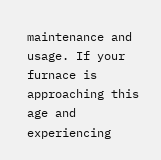maintenance and usage. If your furnace is approaching this age and experiencing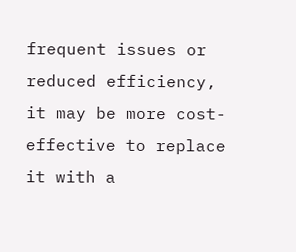frequent issues or reduced efficiency, it may be more cost-effective to replace it with a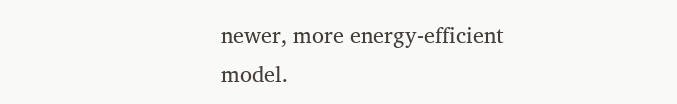newer, more energy-efficient model.